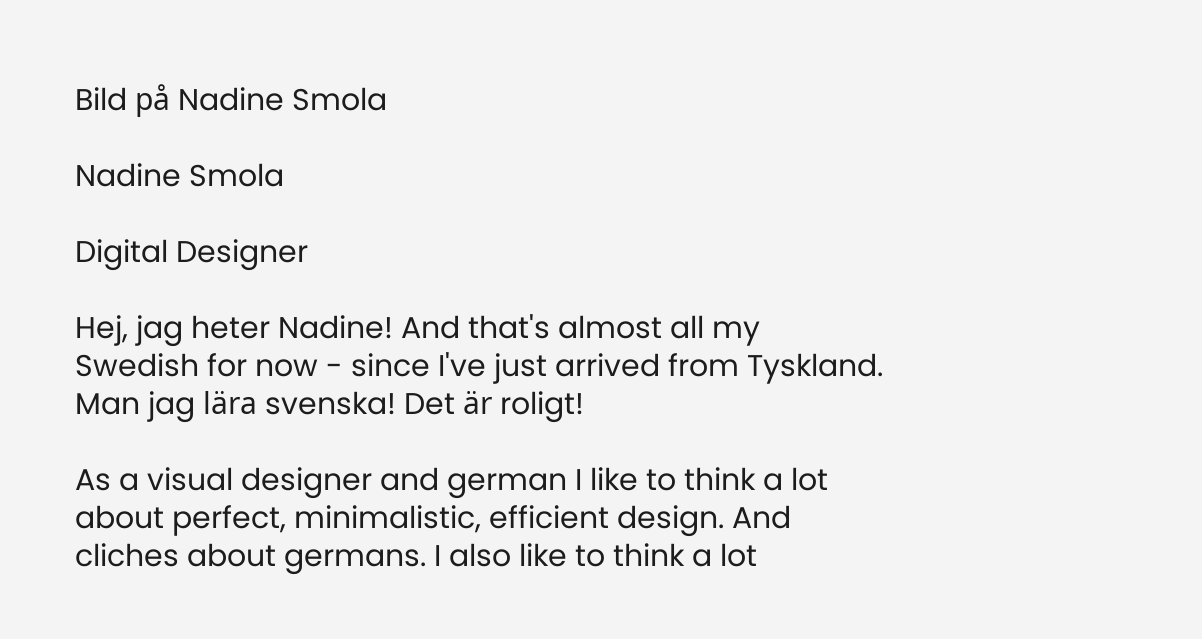Bild på Nadine Smola

Nadine Smola

Digital Designer

Hej, jag heter Nadine! And that's almost all my Swedish for now - since I've just arrived from Tyskland. Man jag lära svenska! Det är roligt!

As a visual designer and german I like to think a lot about perfect, minimalistic, efficient design. And cliches about germans. I also like to think a lot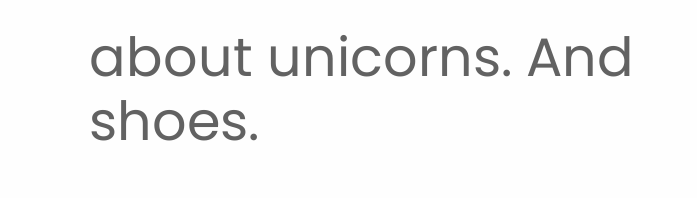about unicorns. And shoes.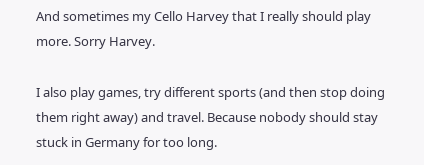And sometimes my Cello Harvey that I really should play more. Sorry Harvey.

I also play games, try different sports (and then stop doing them right away) and travel. Because nobody should stay stuck in Germany for too long.